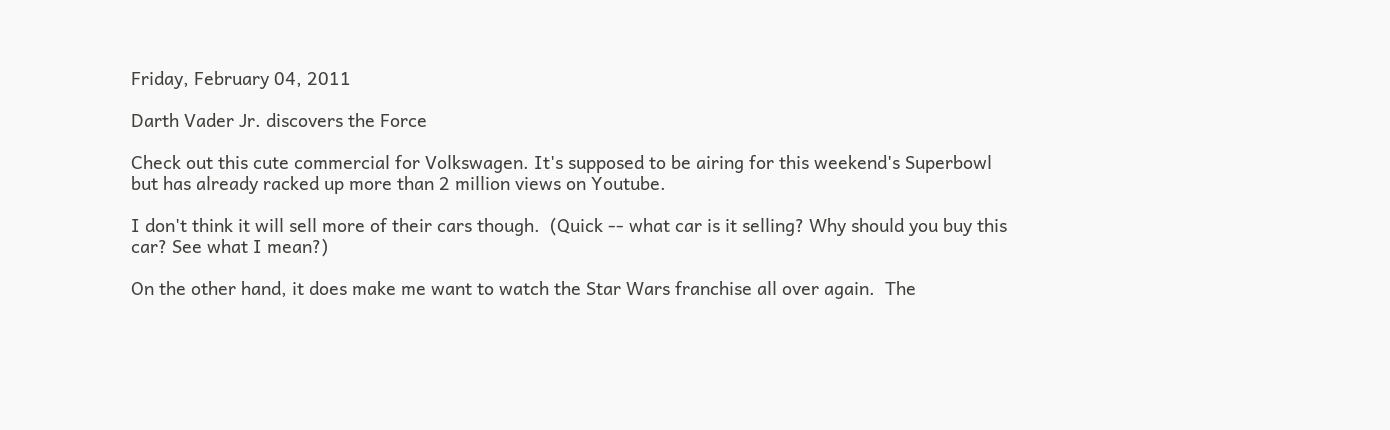Friday, February 04, 2011

Darth Vader Jr. discovers the Force

Check out this cute commercial for Volkswagen. It's supposed to be airing for this weekend's Superbowl but has already racked up more than 2 million views on Youtube.

I don't think it will sell more of their cars though.  (Quick -- what car is it selling? Why should you buy this car? See what I mean?)

On the other hand, it does make me want to watch the Star Wars franchise all over again.  The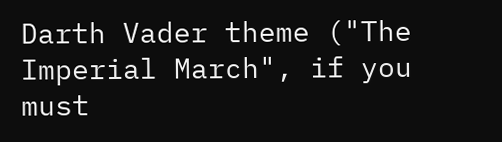Darth Vader theme ("The Imperial March", if you must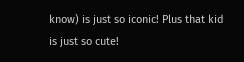know) is just so iconic! Plus that kid is just so cute!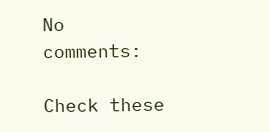No comments:

Check these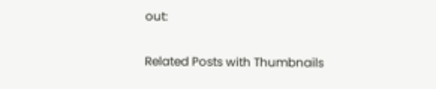out:

Related Posts with Thumbnails